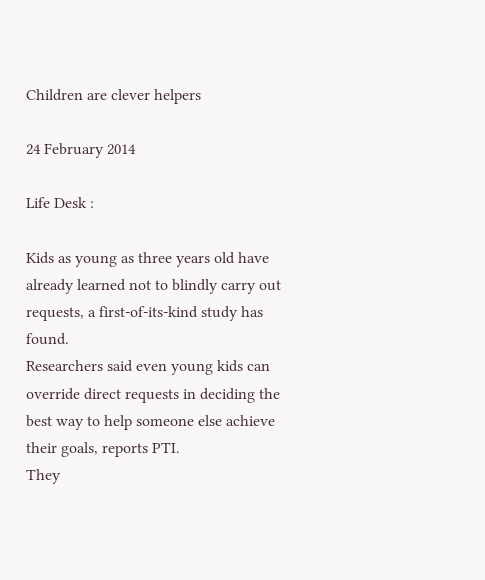Children are clever helpers

24 February 2014

Life Desk :

Kids as young as three years old have already learned not to blindly carry out requests, a first-of-its-kind study has found.
Researchers said even young kids can override direct requests in deciding the best way to help someone else achieve their goals, reports PTI.
They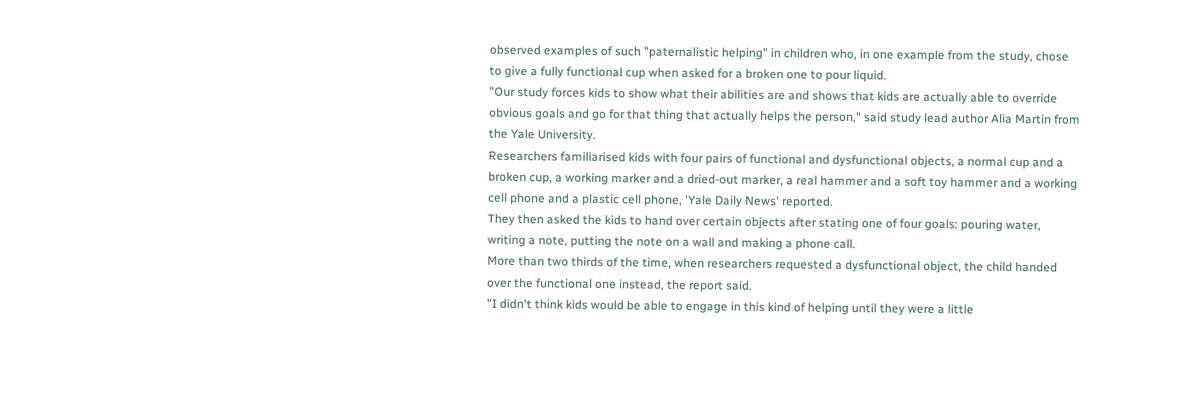observed examples of such "paternalistic helping" in children who, in one example from the study, chose to give a fully functional cup when asked for a broken one to pour liquid.
"Our study forces kids to show what their abilities are and shows that kids are actually able to override obvious goals and go for that thing that actually helps the person," said study lead author Alia Martin from the Yale University.
Researchers familiarised kids with four pairs of functional and dysfunctional objects, a normal cup and a broken cup, a working marker and a dried-out marker, a real hammer and a soft toy hammer and a working cell phone and a plastic cell phone, 'Yale Daily News' reported.
They then asked the kids to hand over certain objects after stating one of four goals: pouring water, writing a note, putting the note on a wall and making a phone call.
More than two thirds of the time, when researchers requested a dysfunctional object, the child handed over the functional one instead, the report said.
"I didn't think kids would be able to engage in this kind of helping until they were a little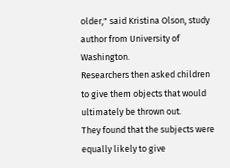older," said Kristina Olson, study author from University of Washington.
Researchers then asked children to give them objects that would ultimately be thrown out.
They found that the subjects were equally likely to give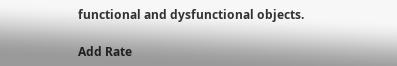functional and dysfunctional objects.

Add Rate